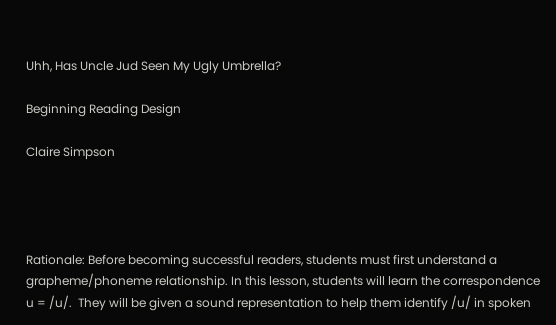Uhh, Has Uncle Jud Seen My Ugly Umbrella?

Beginning Reading Design

Claire Simpson




Rationale: Before becoming successful readers, students must first understand a grapheme/phoneme relationship. In this lesson, students will learn the correspondence u = /u/.  They will be given a sound representation to help them identify /u/ in spoken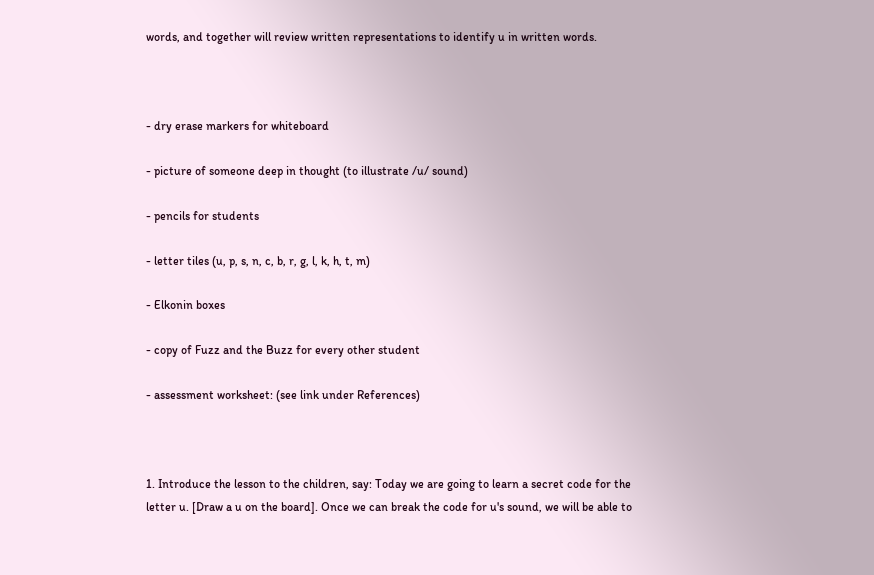words, and together will review written representations to identify u in written words.



- dry erase markers for whiteboard

- picture of someone deep in thought (to illustrate /u/ sound)

- pencils for students

- letter tiles (u, p, s, n, c, b, r, g, l, k, h, t, m)

- Elkonin boxes

- copy of Fuzz and the Buzz for every other student

- assessment worksheet: (see link under References)



1. Introduce the lesson to the children, say: Today we are going to learn a secret code for the letter u. [Draw a u on the board]. Once we can break the code for u's sound, we will be able to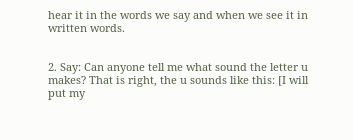hear it in the words we say and when we see it in written words.


2. Say: Can anyone tell me what sound the letter u makes? That is right, the u sounds like this: [I will put my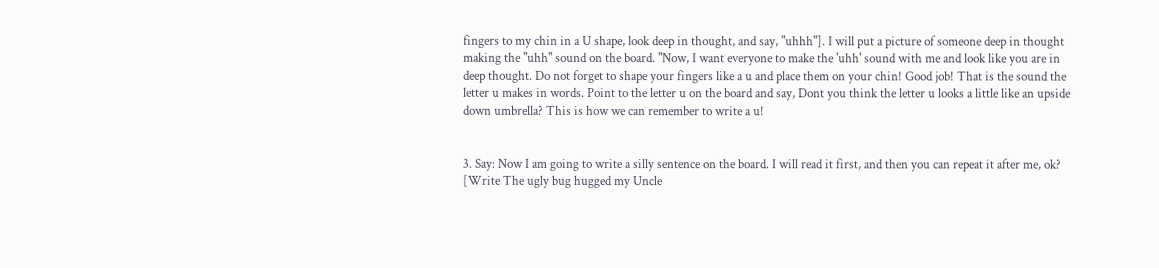fingers to my chin in a U shape, look deep in thought, and say, "uhhh"]. I will put a picture of someone deep in thought making the "uhh" sound on the board. "Now, I want everyone to make the 'uhh' sound with me and look like you are in deep thought. Do not forget to shape your fingers like a u and place them on your chin! Good job! That is the sound the letter u makes in words. Point to the letter u on the board and say, Dont you think the letter u looks a little like an upside down umbrella? This is how we can remember to write a u!


3. Say: Now I am going to write a silly sentence on the board. I will read it first, and then you can repeat it after me, ok? [Write The ugly bug hugged my Uncle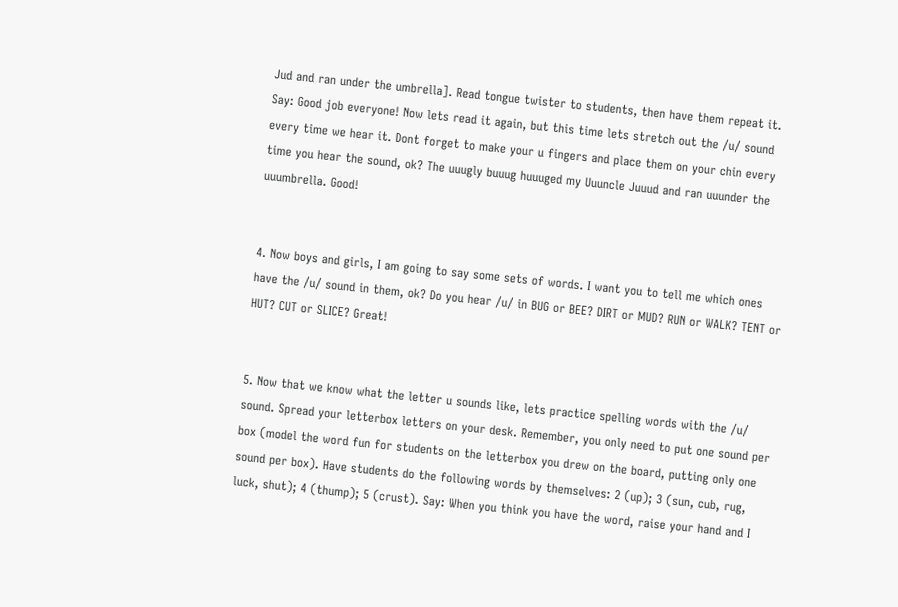Jud and ran under the umbrella]. Read tongue twister to students, then have them repeat it. Say: Good job everyone! Now lets read it again, but this time lets stretch out the /u/ sound every time we hear it. Dont forget to make your u fingers and place them on your chin every time you hear the sound, ok? The uuugly buuug huuuged my Uuuncle Juuud and ran uuunder the uuumbrella. Good!


4. Now boys and girls, I am going to say some sets of words. I want you to tell me which ones have the /u/ sound in them, ok? Do you hear /u/ in BUG or BEE? DIRT or MUD? RUN or WALK? TENT or HUT? CUT or SLICE? Great!


5. Now that we know what the letter u sounds like, lets practice spelling words with the /u/ sound. Spread your letterbox letters on your desk. Remember, you only need to put one sound per box (model the word fun for students on the letterbox you drew on the board, putting only one sound per box). Have students do the following words by themselves: 2 (up); 3 (sun, cub, rug, luck, shut); 4 (thump); 5 (crust). Say: When you think you have the word, raise your hand and I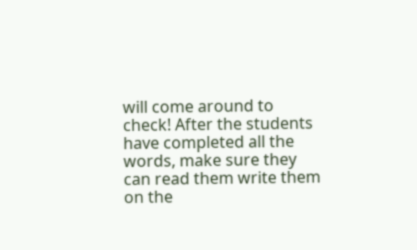will come around to check! After the students have completed all the words, make sure they can read them write them on the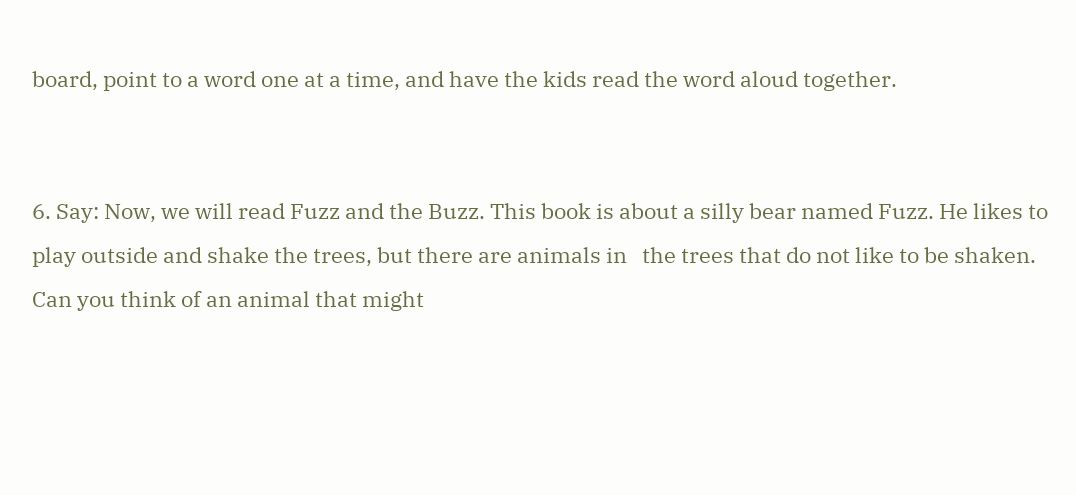board, point to a word one at a time, and have the kids read the word aloud together.


6. Say: Now, we will read Fuzz and the Buzz. This book is about a silly bear named Fuzz. He likes to play outside and shake the trees, but there are animals in   the trees that do not like to be shaken. Can you think of an animal that might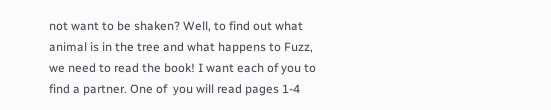not want to be shaken? Well, to find out what animal is in the tree and what happens to Fuzz, we need to read the book! I want each of you to find a partner. One of  you will read pages 1-4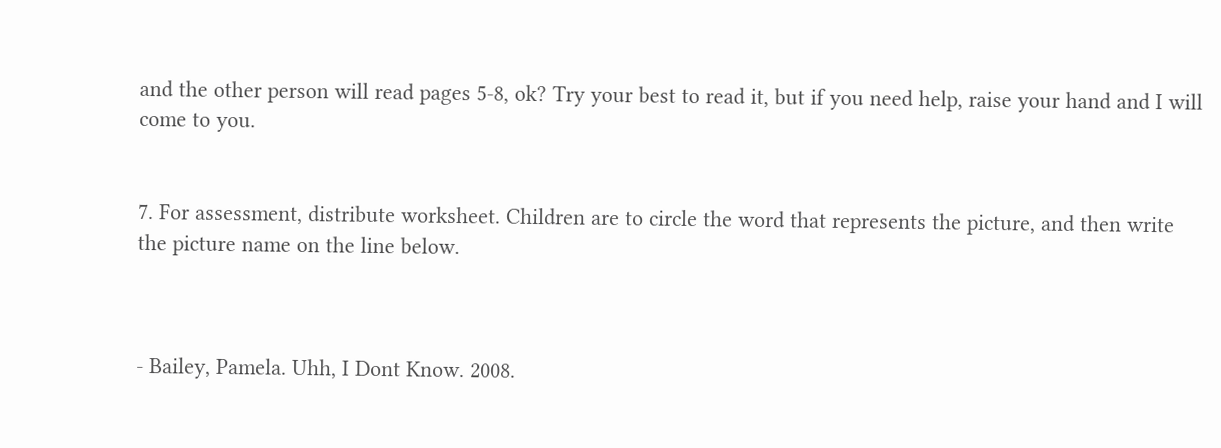and the other person will read pages 5-8, ok? Try your best to read it, but if you need help, raise your hand and I will come to you.


7. For assessment, distribute worksheet. Children are to circle the word that represents the picture, and then write the picture name on the line below.



- Bailey, Pamela. Uhh, I Dont Know. 2008.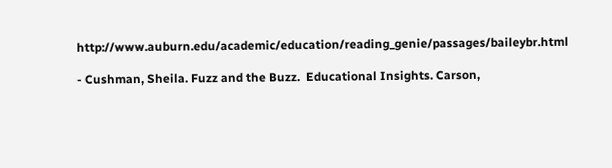http://www.auburn.edu/academic/education/reading_genie/passages/baileybr.html

- Cushman, Sheila. Fuzz and the Buzz.  Educational Insights. Carson,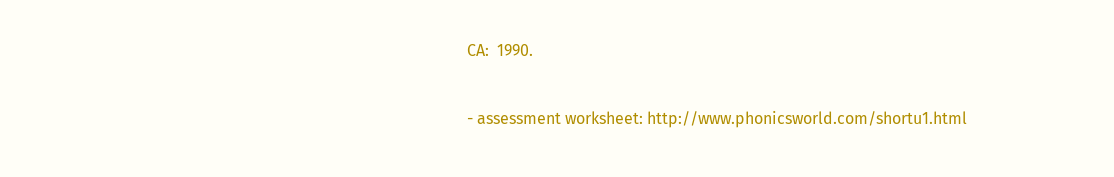CA:  1990.

- assessment worksheet: http://www.phonicsworld.com/shortu1.html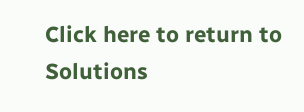Click here to return to Solutions